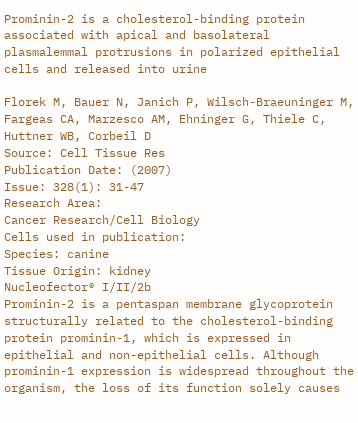Prominin-2 is a cholesterol-binding protein associated with apical and basolateral plasmalemmal protrusions in polarized epithelial cells and released into urine

Florek M, Bauer N, Janich P, Wilsch-Braeuninger M, Fargeas CA, Marzesco AM, Ehninger G, Thiele C, Huttner WB, Corbeil D
Source: Cell Tissue Res
Publication Date: (2007)
Issue: 328(1): 31-47
Research Area:
Cancer Research/Cell Biology
Cells used in publication:
Species: canine
Tissue Origin: kidney
Nucleofector® I/II/2b
Prominin-2 is a pentaspan membrane glycoprotein structurally related to the cholesterol-binding protein prominin-1, which is expressed in epithelial and non-epithelial cells. Although prominin-1 expression is widespread throughout the organism, the loss of its function solely causes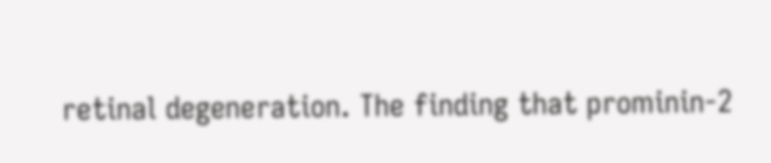retinal degeneration. The finding that prominin-2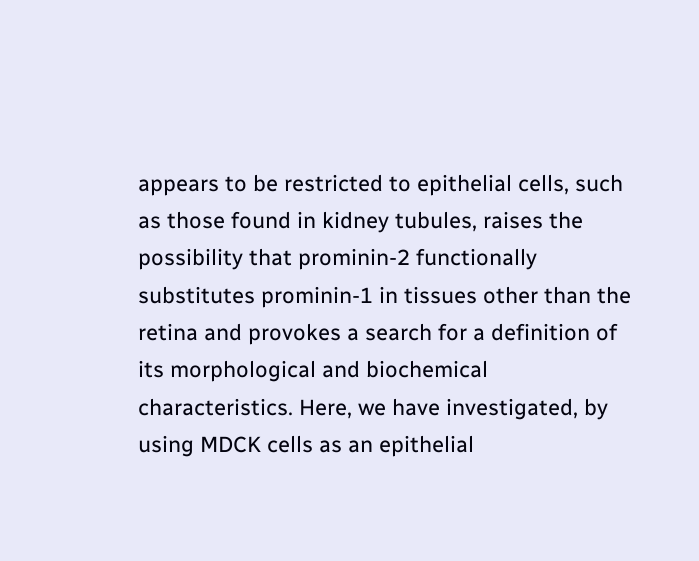appears to be restricted to epithelial cells, such as those found in kidney tubules, raises the possibility that prominin-2 functionally substitutes prominin-1 in tissues other than the retina and provokes a search for a definition of its morphological and biochemical characteristics. Here, we have investigated, by using MDCK cells as an epithelial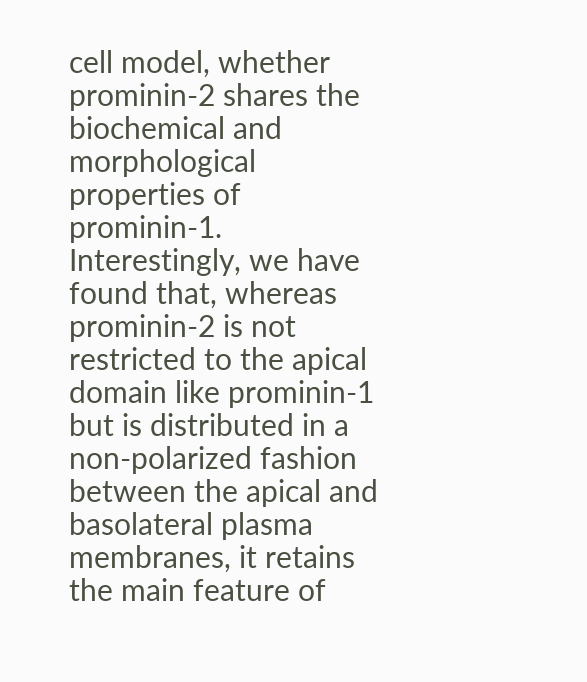cell model, whether prominin-2 shares the biochemical and morphological properties of prominin-1. Interestingly, we have found that, whereas prominin-2 is not restricted to the apical domain like prominin-1 but is distributed in a non-polarized fashion between the apical and basolateral plasma membranes, it retains the main feature of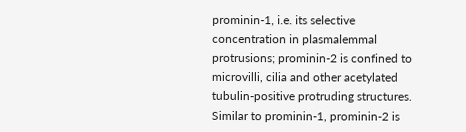prominin-1, i.e. its selective concentration in plasmalemmal protrusions; prominin-2 is confined to microvilli, cilia and other acetylated tubulin-positive protruding structures. Similar to prominin-1, prominin-2 is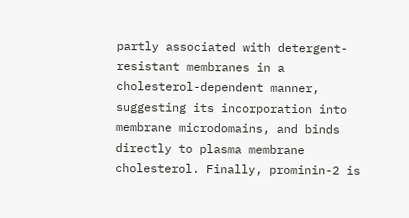partly associated with detergent-resistant membranes in a cholesterol-dependent manner, suggesting its incorporation into membrane microdomains, and binds directly to plasma membrane cholesterol. Finally, prominin-2 is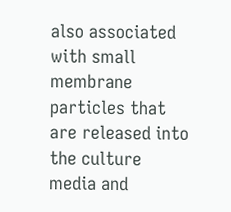also associated with small membrane particles that are released into the culture media and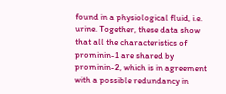found in a physiological fluid, i.e. urine. Together, these data show that all the characteristics of prominin-1 are shared by prominin-2, which is in agreement with a possible redundancy in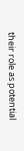their role as potential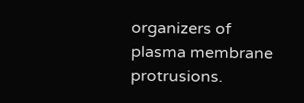organizers of plasma membrane protrusions.